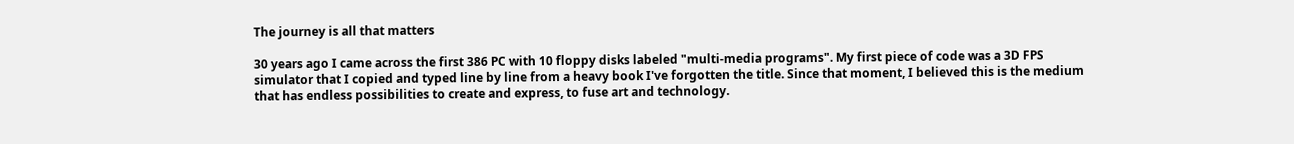The journey is all that matters

30 years ago I came across the first 386 PC with 10 floppy disks labeled "multi-media programs". My first piece of code was a 3D FPS simulator that I copied and typed line by line from a heavy book I've forgotten the title. Since that moment, I believed this is the medium that has endless possibilities to create and express, to fuse art and technology.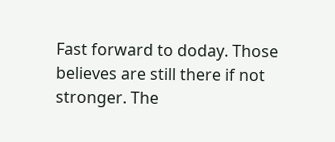Fast forward to doday. Those believes are still there if not stronger. The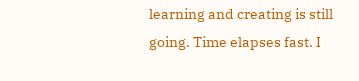learning and creating is still going. Time elapses fast. I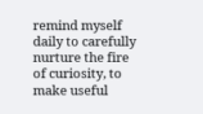remind myself daily to carefully nurture the fire of curiosity, to make useful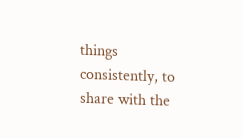things consistently, to share with the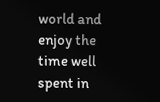world and enjoy the time well spent in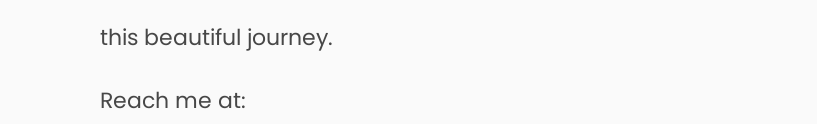this beautiful journey.

Reach me at: